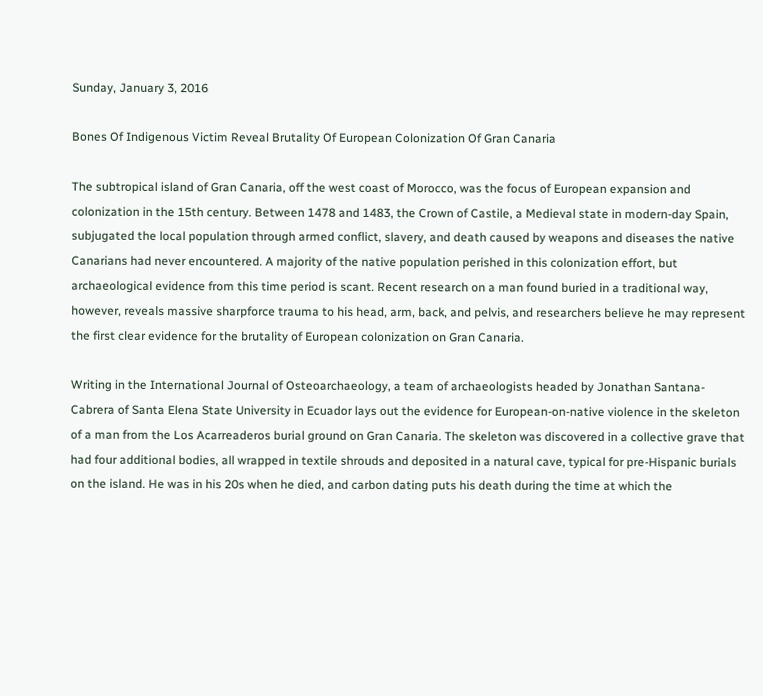Sunday, January 3, 2016

Bones Of Indigenous Victim Reveal Brutality Of European Colonization Of Gran Canaria

The subtropical island of Gran Canaria, off the west coast of Morocco, was the focus of European expansion and colonization in the 15th century. Between 1478 and 1483, the Crown of Castile, a Medieval state in modern-day Spain, subjugated the local population through armed conflict, slavery, and death caused by weapons and diseases the native Canarians had never encountered. A majority of the native population perished in this colonization effort, but archaeological evidence from this time period is scant. Recent research on a man found buried in a traditional way, however, reveals massive sharpforce trauma to his head, arm, back, and pelvis, and researchers believe he may represent the first clear evidence for the brutality of European colonization on Gran Canaria.

Writing in the International Journal of Osteoarchaeology, a team of archaeologists headed by Jonathan Santana-Cabrera of Santa Elena State University in Ecuador lays out the evidence for European-on-native violence in the skeleton of a man from the Los Acarreaderos burial ground on Gran Canaria. The skeleton was discovered in a collective grave that had four additional bodies, all wrapped in textile shrouds and deposited in a natural cave, typical for pre-Hispanic burials on the island. He was in his 20s when he died, and carbon dating puts his death during the time at which the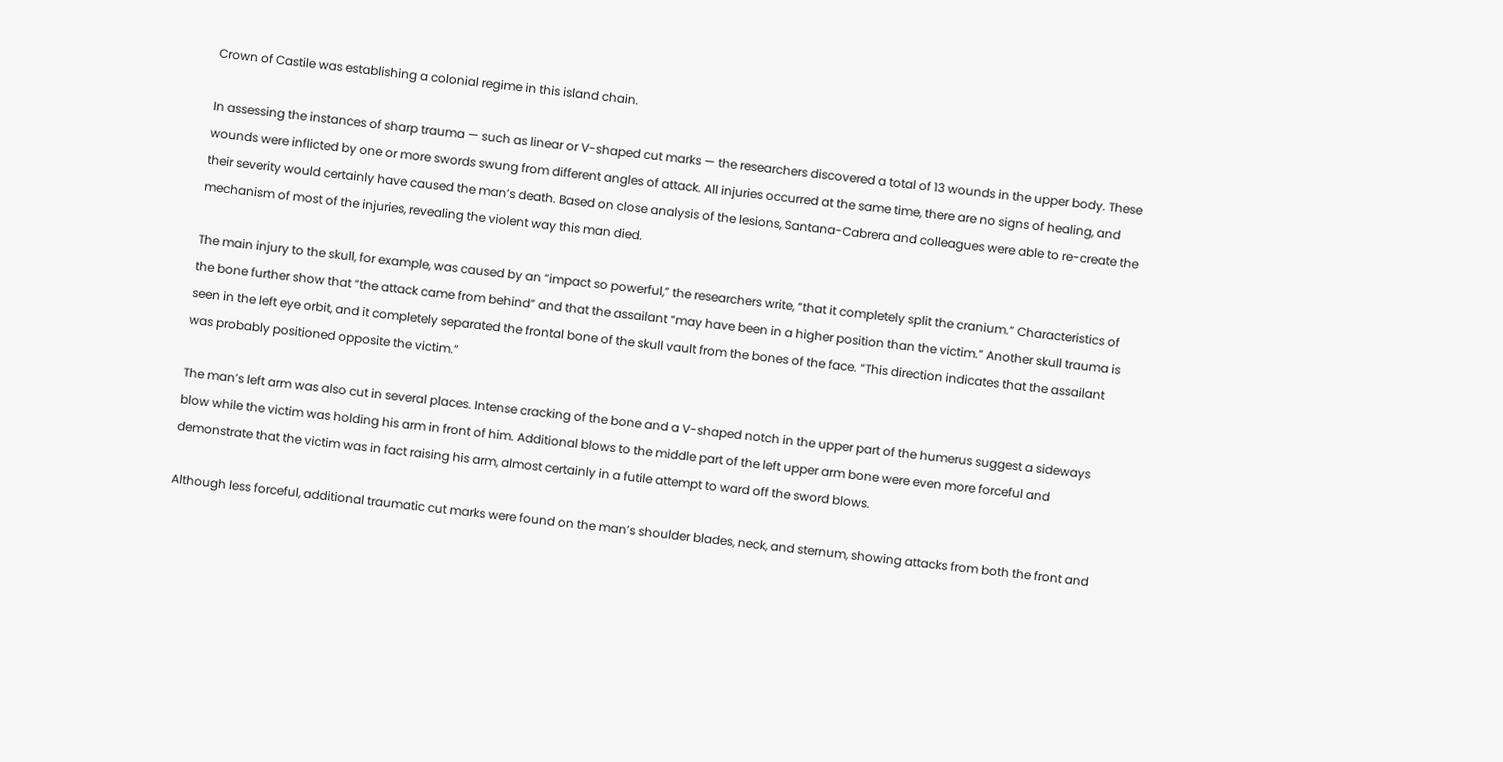Crown of Castile was establishing a colonial regime in this island chain.

In assessing the instances of sharp trauma — such as linear or V-shaped cut marks — the researchers discovered a total of 13 wounds in the upper body. These wounds were inflicted by one or more swords swung from different angles of attack. All injuries occurred at the same time, there are no signs of healing, and their severity would certainly have caused the man’s death. Based on close analysis of the lesions, Santana-Cabrera and colleagues were able to re-create the mechanism of most of the injuries, revealing the violent way this man died.

The main injury to the skull, for example, was caused by an “impact so powerful,” the researchers write, “that it completely split the cranium.” Characteristics of the bone further show that “the attack came from behind” and that the assailant “may have been in a higher position than the victim.” Another skull trauma is seen in the left eye orbit, and it completely separated the frontal bone of the skull vault from the bones of the face. “This direction indicates that the assailant was probably positioned opposite the victim.”

The man’s left arm was also cut in several places. Intense cracking of the bone and a V-shaped notch in the upper part of the humerus suggest a sideways blow while the victim was holding his arm in front of him. Additional blows to the middle part of the left upper arm bone were even more forceful and demonstrate that the victim was in fact raising his arm, almost certainly in a futile attempt to ward off the sword blows.

Although less forceful, additional traumatic cut marks were found on the man’s shoulder blades, neck, and sternum, showing attacks from both the front and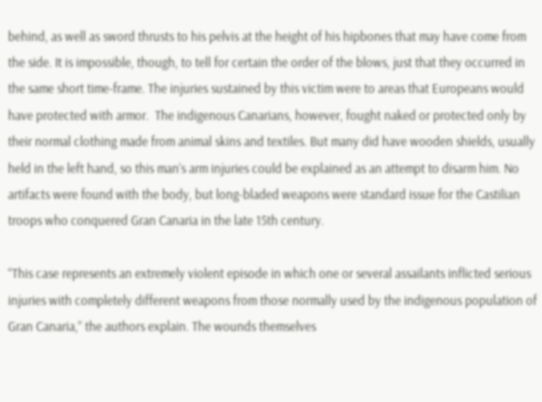behind, as well as sword thrusts to his pelvis at the height of his hipbones that may have come from the side. It is impossible, though, to tell for certain the order of the blows, just that they occurred in the same short time-frame. The injuries sustained by this victim were to areas that Europeans would have protected with armor.  The indigenous Canarians, however, fought naked or protected only by their normal clothing made from animal skins and textiles. But many did have wooden shields, usually held in the left hand, so this man’s arm injuries could be explained as an attempt to disarm him. No artifacts were found with the body, but long-bladed weapons were standard issue for the Castilian troops who conquered Gran Canaria in the late 15th century.

“This case represents an extremely violent episode in which one or several assailants inflicted serious injuries with completely different weapons from those normally used by the indigenous population of Gran Canaria,” the authors explain. The wounds themselves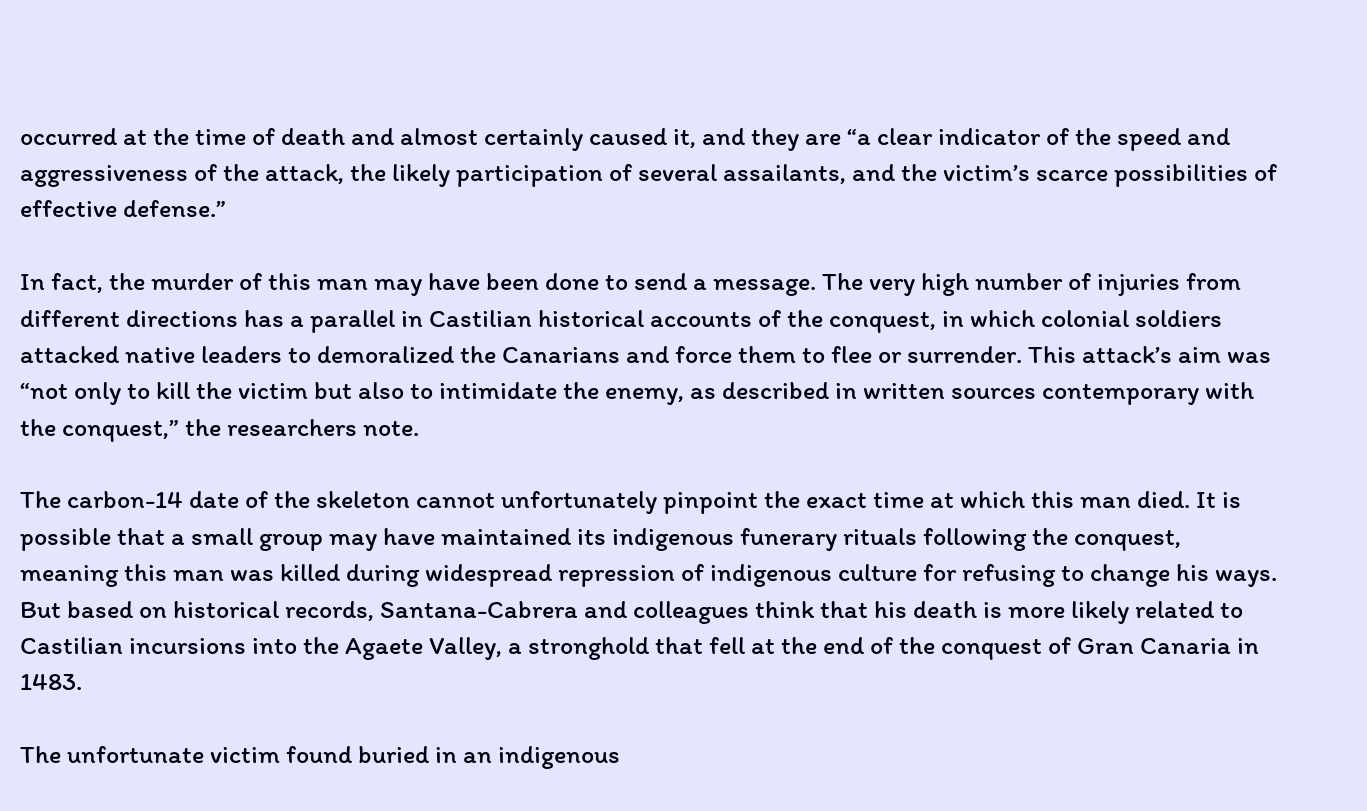occurred at the time of death and almost certainly caused it, and they are “a clear indicator of the speed and aggressiveness of the attack, the likely participation of several assailants, and the victim’s scarce possibilities of effective defense.”

In fact, the murder of this man may have been done to send a message. The very high number of injuries from different directions has a parallel in Castilian historical accounts of the conquest, in which colonial soldiers attacked native leaders to demoralized the Canarians and force them to flee or surrender. This attack’s aim was “not only to kill the victim but also to intimidate the enemy, as described in written sources contemporary with the conquest,” the researchers note.

The carbon-14 date of the skeleton cannot unfortunately pinpoint the exact time at which this man died. It is possible that a small group may have maintained its indigenous funerary rituals following the conquest, meaning this man was killed during widespread repression of indigenous culture for refusing to change his ways. But based on historical records, Santana-Cabrera and colleagues think that his death is more likely related to Castilian incursions into the Agaete Valley, a stronghold that fell at the end of the conquest of Gran Canaria in 1483.

The unfortunate victim found buried in an indigenous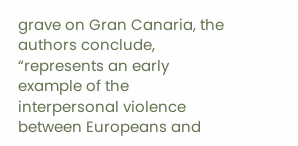grave on Gran Canaria, the authors conclude, “represents an early example of the interpersonal violence between Europeans and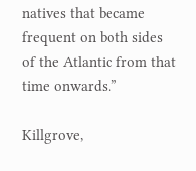natives that became frequent on both sides of the Atlantic from that time onwards.”

Killgrove,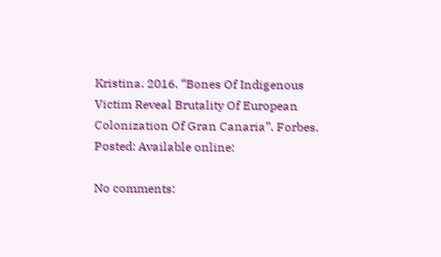Kristina. 2016. “Bones Of Indigenous Victim Reveal Brutality Of European Colonization Of Gran Canaria”. Forbes. Posted: Available online:

No comments: